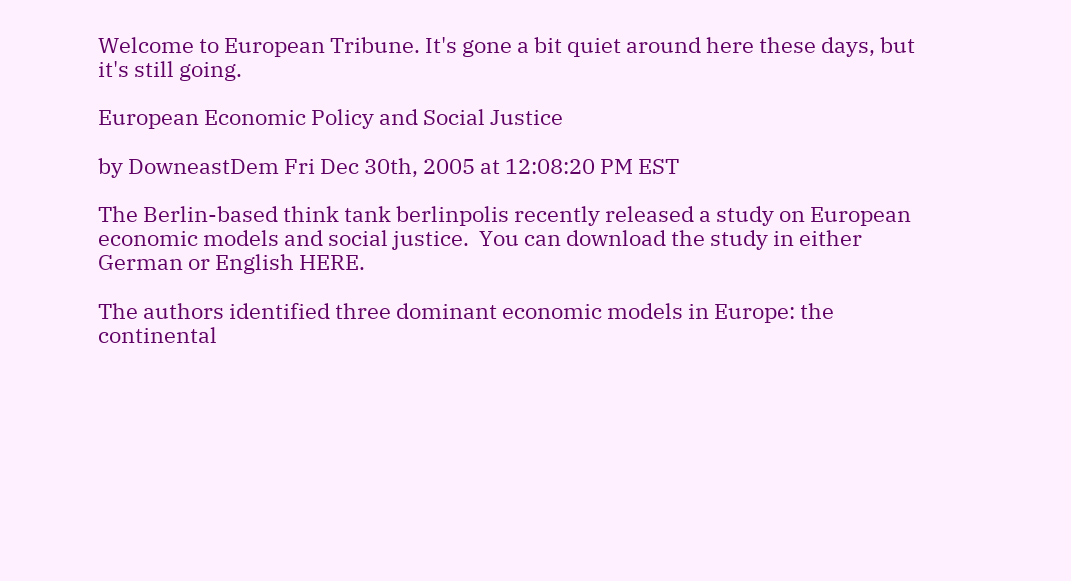Welcome to European Tribune. It's gone a bit quiet around here these days, but it's still going.

European Economic Policy and Social Justice

by DowneastDem Fri Dec 30th, 2005 at 12:08:20 PM EST

The Berlin-based think tank berlinpolis recently released a study on European economic models and social justice.  You can download the study in either German or English HERE.

The authors identified three dominant economic models in Europe: the continental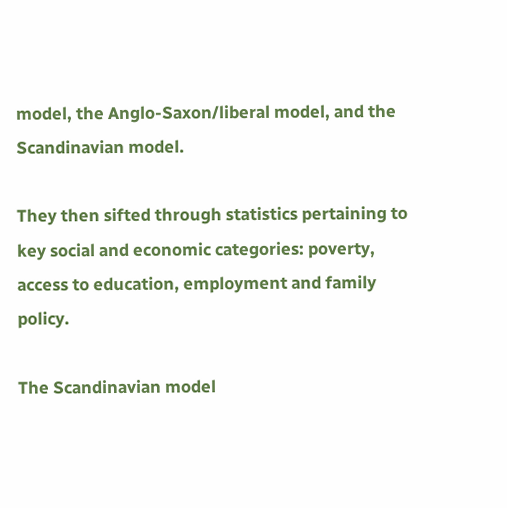model, the Anglo-Saxon/liberal model, and the Scandinavian model.

They then sifted through statistics pertaining to key social and economic categories: poverty, access to education, employment and family policy.

The Scandinavian model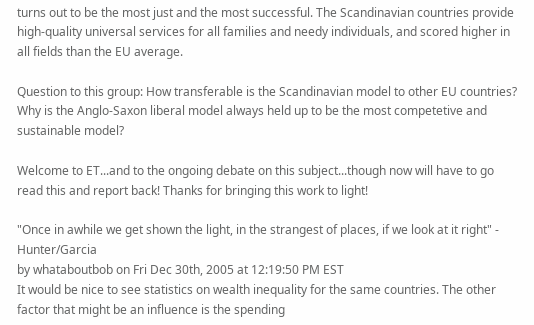turns out to be the most just and the most successful. The Scandinavian countries provide high-quality universal services for all families and needy individuals, and scored higher in all fields than the EU average.

Question to this group: How transferable is the Scandinavian model to other EU countries?  Why is the Anglo-Saxon liberal model always held up to be the most competetive and sustainable model?

Welcome to ET...and to the ongoing debate on this subject...though now will have to go read this and report back! Thanks for bringing this work to light!

"Once in awhile we get shown the light, in the strangest of places, if we look at it right" - Hunter/Garcia
by whataboutbob on Fri Dec 30th, 2005 at 12:19:50 PM EST
It would be nice to see statistics on wealth inequality for the same countries. The other factor that might be an influence is the spending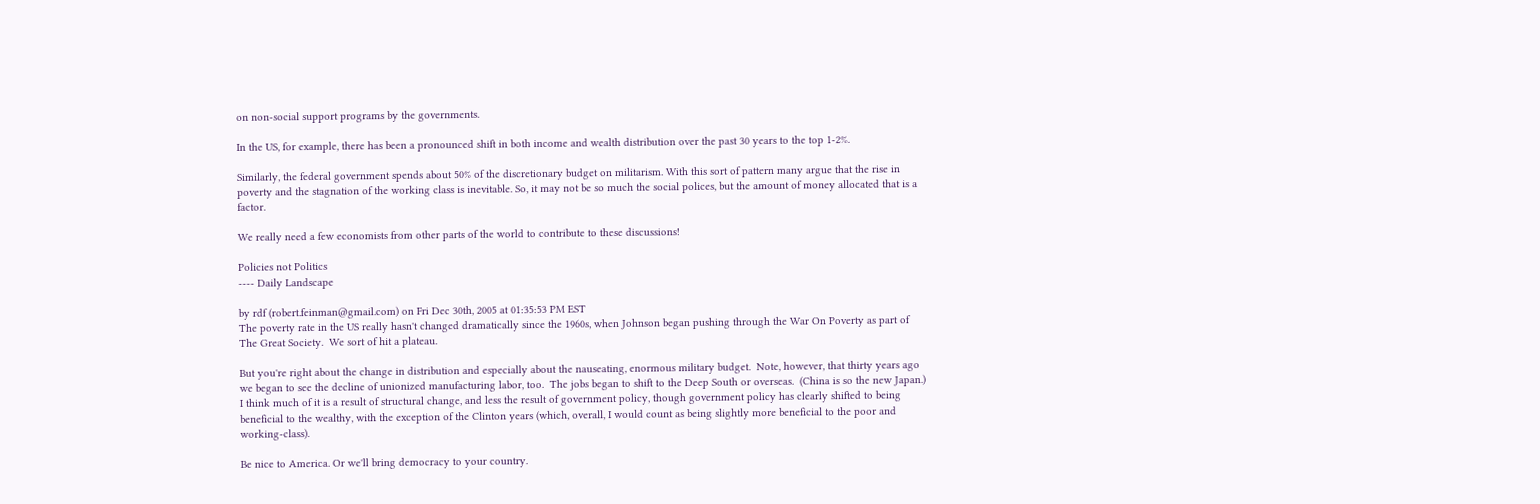on non-social support programs by the governments.

In the US, for example, there has been a pronounced shift in both income and wealth distribution over the past 30 years to the top 1-2%.

Similarly, the federal government spends about 50% of the discretionary budget on militarism. With this sort of pattern many argue that the rise in poverty and the stagnation of the working class is inevitable. So, it may not be so much the social polices, but the amount of money allocated that is a factor.

We really need a few economists from other parts of the world to contribute to these discussions!

Policies not Politics
---- Daily Landscape

by rdf (robert.feinman@gmail.com) on Fri Dec 30th, 2005 at 01:35:53 PM EST
The poverty rate in the US really hasn't changed dramatically since the 1960s, when Johnson began pushing through the War On Poverty as part of The Great Society.  We sort of hit a plateau.

But you're right about the change in distribution and especially about the nauseating, enormous military budget.  Note, however, that thirty years ago we began to see the decline of unionized manufacturing labor, too.  The jobs began to shift to the Deep South or overseas.  (China is so the new Japan.)  I think much of it is a result of structural change, and less the result of government policy, though government policy has clearly shifted to being beneficial to the wealthy, with the exception of the Clinton years (which, overall, I would count as being slightly more beneficial to the poor and working-class).

Be nice to America. Or we'll bring democracy to your country.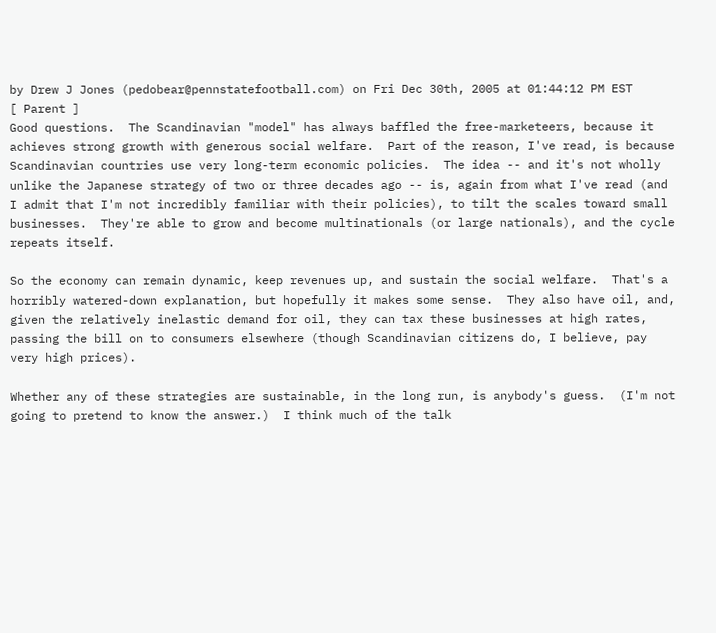by Drew J Jones (pedobear@pennstatefootball.com) on Fri Dec 30th, 2005 at 01:44:12 PM EST
[ Parent ]
Good questions.  The Scandinavian "model" has always baffled the free-marketeers, because it achieves strong growth with generous social welfare.  Part of the reason, I've read, is because Scandinavian countries use very long-term economic policies.  The idea -- and it's not wholly unlike the Japanese strategy of two or three decades ago -- is, again from what I've read (and I admit that I'm not incredibly familiar with their policies), to tilt the scales toward small businesses.  They're able to grow and become multinationals (or large nationals), and the cycle repeats itself.

So the economy can remain dynamic, keep revenues up, and sustain the social welfare.  That's a horribly watered-down explanation, but hopefully it makes some sense.  They also have oil, and, given the relatively inelastic demand for oil, they can tax these businesses at high rates, passing the bill on to consumers elsewhere (though Scandinavian citizens do, I believe, pay very high prices).

Whether any of these strategies are sustainable, in the long run, is anybody's guess.  (I'm not going to pretend to know the answer.)  I think much of the talk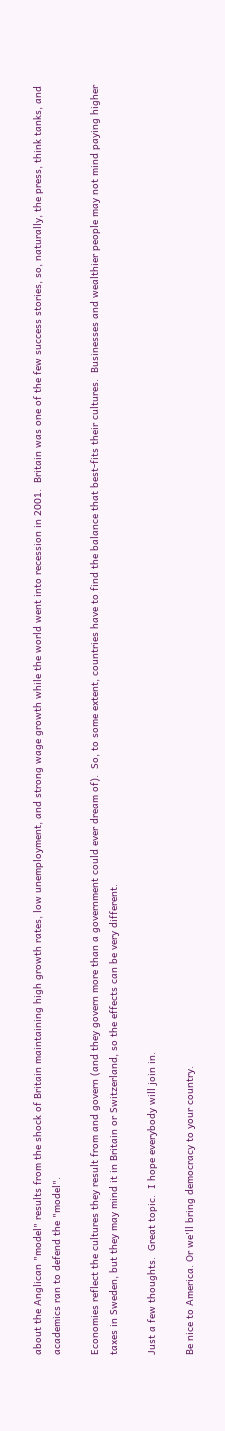about the Anglican "model" results from the shock of Britain maintaining high growth rates, low unemployment, and strong wage growth while the world went into recession in 2001.  Britain was one of the few success stories, so, naturally, the press, think tanks, and academics ran to defend the "model".

Economies reflect the cultures they result from and govern (and they govern more than a government could ever dream of).  So, to some extent, countries have to find the balance that best-fits their cultures.  Businesses and wealthier people may not mind paying higher taxes in Sweden, but they may mind it in Britain or Switzerland, so the effects can be very different.

Just a few thoughts.  Great topic.  I hope everybody will join in.

Be nice to America. Or we'll bring democracy to your country.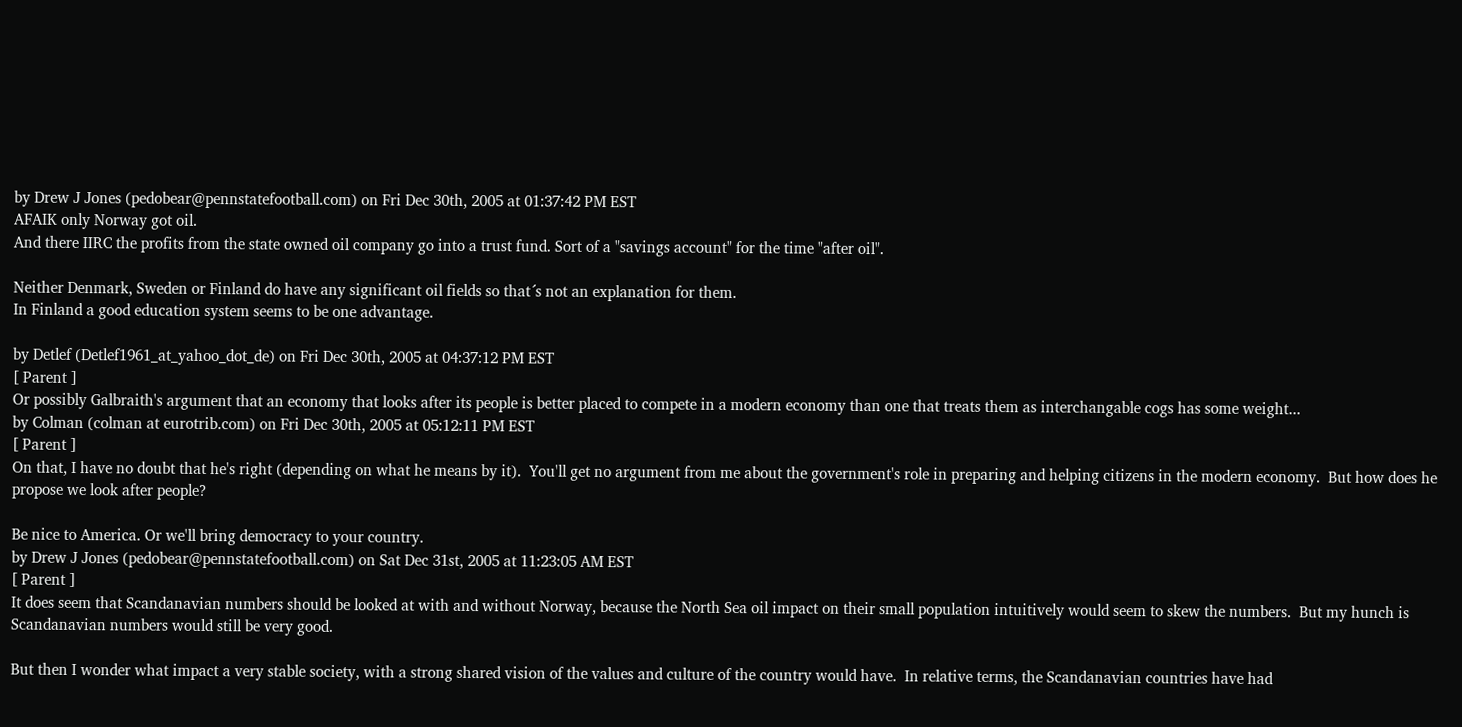by Drew J Jones (pedobear@pennstatefootball.com) on Fri Dec 30th, 2005 at 01:37:42 PM EST
AFAIK only Norway got oil.
And there IIRC the profits from the state owned oil company go into a trust fund. Sort of a "savings account" for the time "after oil".

Neither Denmark, Sweden or Finland do have any significant oil fields so that´s not an explanation for them.
In Finland a good education system seems to be one advantage.

by Detlef (Detlef1961_at_yahoo_dot_de) on Fri Dec 30th, 2005 at 04:37:12 PM EST
[ Parent ]
Or possibly Galbraith's argument that an economy that looks after its people is better placed to compete in a modern economy than one that treats them as interchangable cogs has some weight...
by Colman (colman at eurotrib.com) on Fri Dec 30th, 2005 at 05:12:11 PM EST
[ Parent ]
On that, I have no doubt that he's right (depending on what he means by it).  You'll get no argument from me about the government's role in preparing and helping citizens in the modern economy.  But how does he propose we look after people?

Be nice to America. Or we'll bring democracy to your country.
by Drew J Jones (pedobear@pennstatefootball.com) on Sat Dec 31st, 2005 at 11:23:05 AM EST
[ Parent ]
It does seem that Scandanavian numbers should be looked at with and without Norway, because the North Sea oil impact on their small population intuitively would seem to skew the numbers.  But my hunch is Scandanavian numbers would still be very good.

But then I wonder what impact a very stable society, with a strong shared vision of the values and culture of the country would have.  In relative terms, the Scandanavian countries have had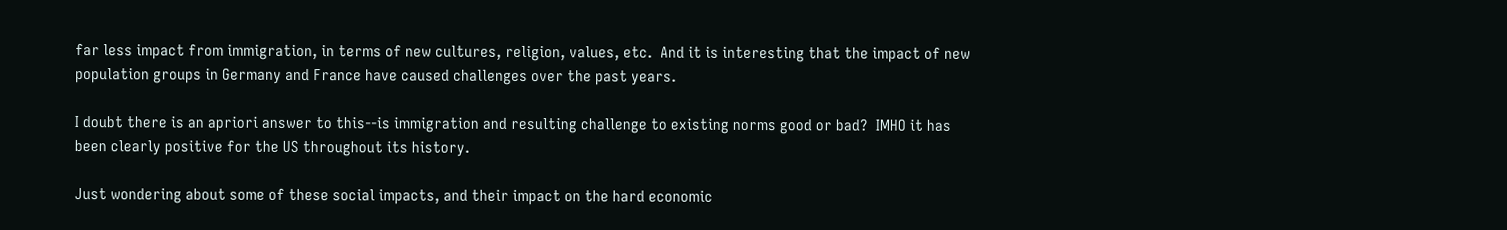far less impact from immigration, in terms of new cultures, religion, values, etc.  And it is interesting that the impact of new population groups in Germany and France have caused challenges over the past years.

I doubt there is an apriori answer to this--is immigration and resulting challenge to existing norms good or bad?  IMHO it has been clearly positive for the US throughout its history.

Just wondering about some of these social impacts, and their impact on the hard economic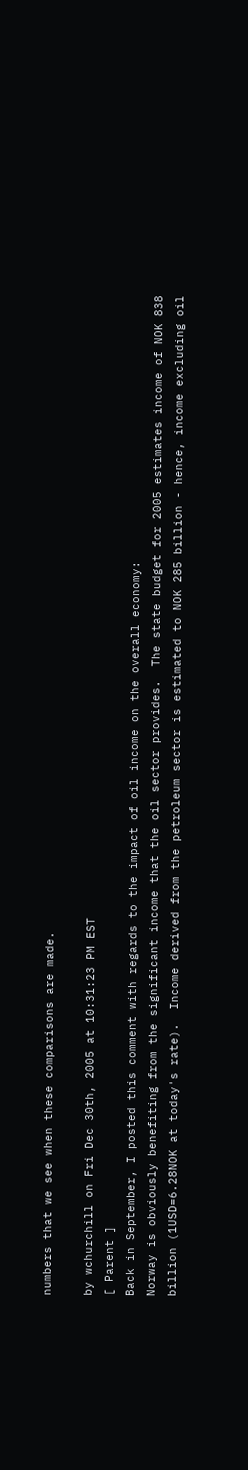numbers that we see when these comparisons are made.

by wchurchill on Fri Dec 30th, 2005 at 10:31:23 PM EST
[ Parent ]
Back in September, I posted this comment with regards to the impact of oil income on the overall economy:
Norway is obviously benefiting from the significant income that the oil sector provides.  The state budget for 2005 estimates income of NOK 838 billion (1USD=6.28NOK at today's rate).  Income derived from the petroleum sector is estimated to NOK 285 billion - hence, income excluding oil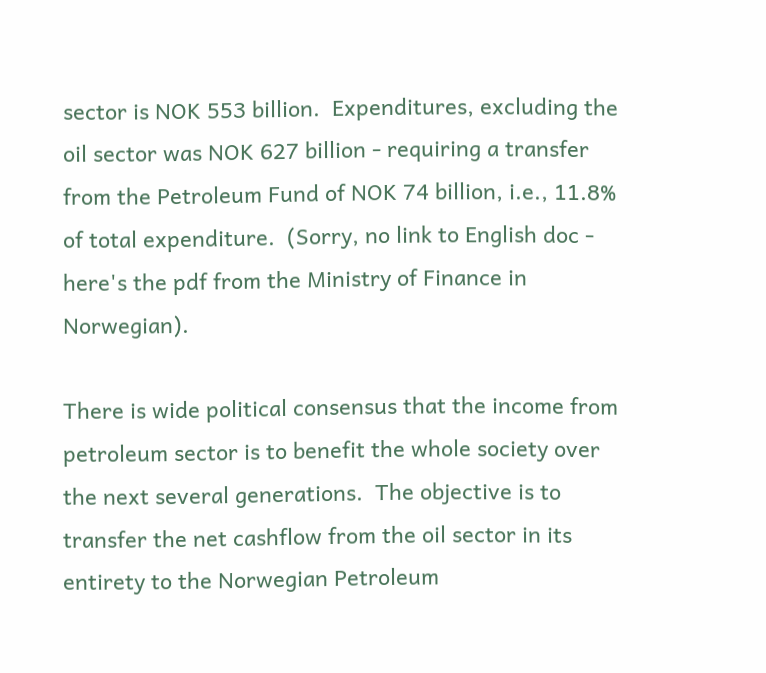sector is NOK 553 billion.  Expenditures, excluding the oil sector was NOK 627 billion - requiring a transfer from the Petroleum Fund of NOK 74 billion, i.e., 11.8% of total expenditure.  (Sorry, no link to English doc - here's the pdf from the Ministry of Finance in Norwegian).

There is wide political consensus that the income from petroleum sector is to benefit the whole society over the next several generations.  The objective is to transfer the net cashflow from the oil sector in its entirety to the Norwegian Petroleum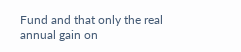Fund and that only the real annual gain on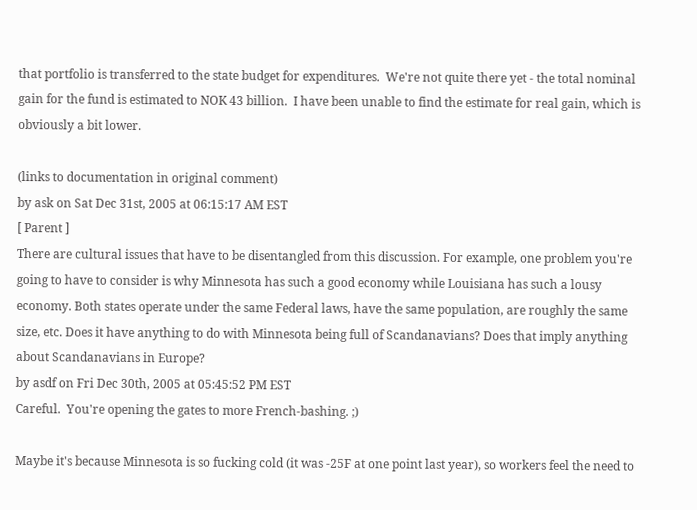that portfolio is transferred to the state budget for expenditures.  We're not quite there yet - the total nominal gain for the fund is estimated to NOK 43 billion.  I have been unable to find the estimate for real gain, which is obviously a bit lower.

(links to documentation in original comment)
by ask on Sat Dec 31st, 2005 at 06:15:17 AM EST
[ Parent ]
There are cultural issues that have to be disentangled from this discussion. For example, one problem you're going to have to consider is why Minnesota has such a good economy while Louisiana has such a lousy economy. Both states operate under the same Federal laws, have the same population, are roughly the same size, etc. Does it have anything to do with Minnesota being full of Scandanavians? Does that imply anything about Scandanavians in Europe?
by asdf on Fri Dec 30th, 2005 at 05:45:52 PM EST
Careful.  You're opening the gates to more French-bashing. ;)

Maybe it's because Minnesota is so fucking cold (it was -25F at one point last year), so workers feel the need to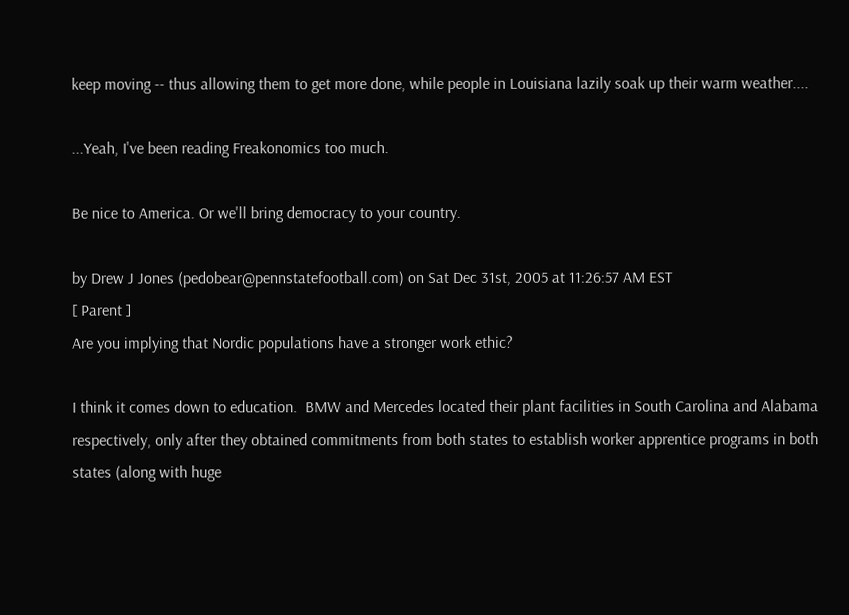keep moving -- thus allowing them to get more done, while people in Louisiana lazily soak up their warm weather....

...Yeah, I've been reading Freakonomics too much.

Be nice to America. Or we'll bring democracy to your country.

by Drew J Jones (pedobear@pennstatefootball.com) on Sat Dec 31st, 2005 at 11:26:57 AM EST
[ Parent ]
Are you implying that Nordic populations have a stronger work ethic?

I think it comes down to education.  BMW and Mercedes located their plant facilities in South Carolina and Alabama respectively, only after they obtained commitments from both states to establish worker apprentice programs in both states (along with huge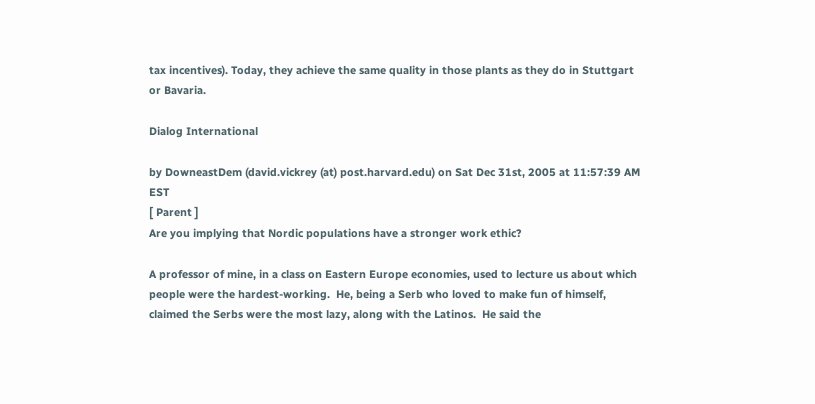tax incentives). Today, they achieve the same quality in those plants as they do in Stuttgart or Bavaria.

Dialog International

by DowneastDem (david.vickrey (at) post.harvard.edu) on Sat Dec 31st, 2005 at 11:57:39 AM EST
[ Parent ]
Are you implying that Nordic populations have a stronger work ethic?

A professor of mine, in a class on Eastern Europe economies, used to lecture us about which people were the hardest-working.  He, being a Serb who loved to make fun of himself, claimed the Serbs were the most lazy, along with the Latinos.  He said the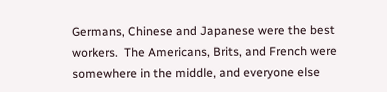Germans, Chinese and Japanese were the best workers.  The Americans, Brits, and French were somewhere in the middle, and everyone else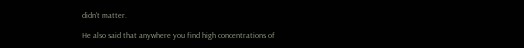didn't matter.

He also said that anywhere you find high concentrations of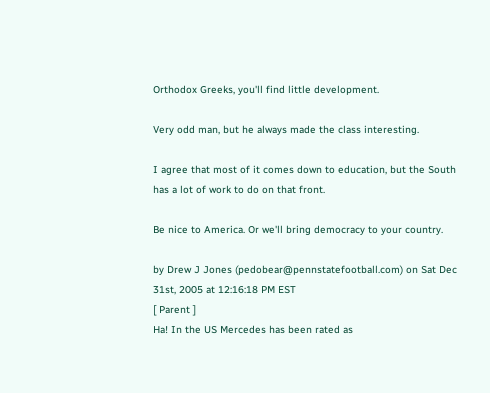Orthodox Greeks, you'll find little development.

Very odd man, but he always made the class interesting.

I agree that most of it comes down to education, but the South has a lot of work to do on that front.

Be nice to America. Or we'll bring democracy to your country.

by Drew J Jones (pedobear@pennstatefootball.com) on Sat Dec 31st, 2005 at 12:16:18 PM EST
[ Parent ]
Ha! In the US Mercedes has been rated as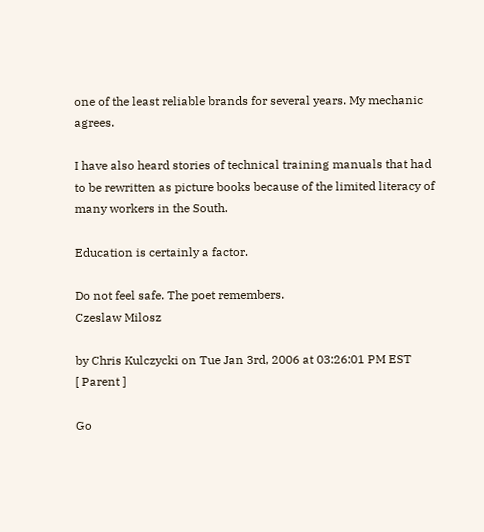one of the least reliable brands for several years. My mechanic agrees.

I have also heard stories of technical training manuals that had to be rewritten as picture books because of the limited literacy of many workers in the South.

Education is certainly a factor.

Do not feel safe. The poet remembers.
Czeslaw Milosz

by Chris Kulczycki on Tue Jan 3rd, 2006 at 03:26:01 PM EST
[ Parent ]

Go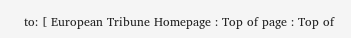to: [ European Tribune Homepage : Top of page : Top of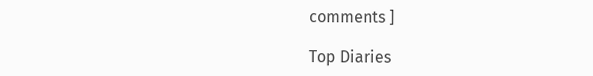comments ]

Top Diaries